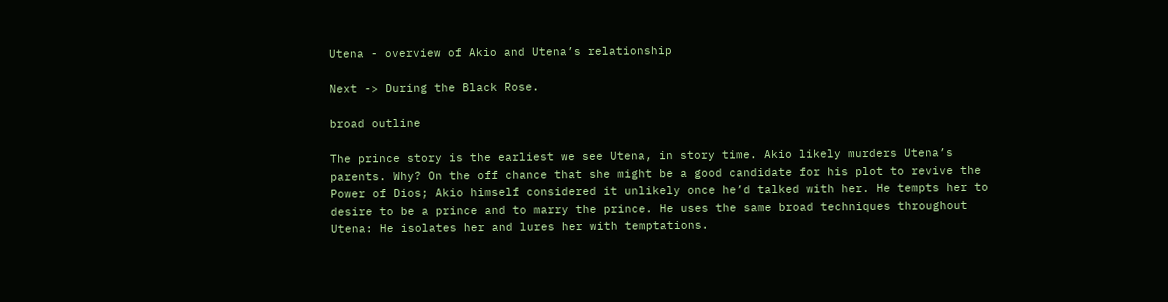Utena - overview of Akio and Utena’s relationship

Next -> During the Black Rose.

broad outline

The prince story is the earliest we see Utena, in story time. Akio likely murders Utena’s parents. Why? On the off chance that she might be a good candidate for his plot to revive the Power of Dios; Akio himself considered it unlikely once he’d talked with her. He tempts her to desire to be a prince and to marry the prince. He uses the same broad techniques throughout Utena: He isolates her and lures her with temptations.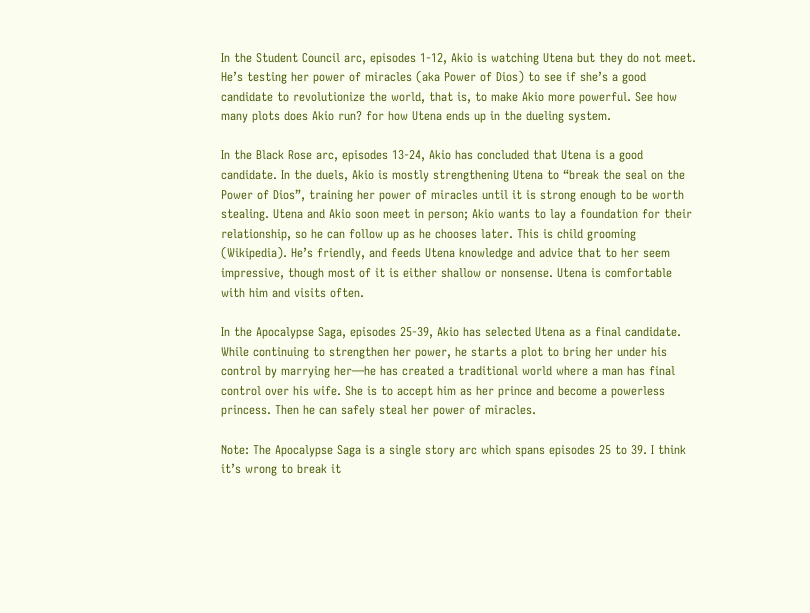In the Student Council arc, episodes 1-12, Akio is watching Utena but they do not meet. He’s testing her power of miracles (aka Power of Dios) to see if she’s a good candidate to revolutionize the world, that is, to make Akio more powerful. See how many plots does Akio run? for how Utena ends up in the dueling system.

In the Black Rose arc, episodes 13-24, Akio has concluded that Utena is a good candidate. In the duels, Akio is mostly strengthening Utena to “break the seal on the Power of Dios”, training her power of miracles until it is strong enough to be worth stealing. Utena and Akio soon meet in person; Akio wants to lay a foundation for their relationship, so he can follow up as he chooses later. This is child grooming (Wikipedia). He’s friendly, and feeds Utena knowledge and advice that to her seem impressive, though most of it is either shallow or nonsense. Utena is comfortable with him and visits often.

In the Apocalypse Saga, episodes 25-39, Akio has selected Utena as a final candidate. While continuing to strengthen her power, he starts a plot to bring her under his control by marrying her—he has created a traditional world where a man has final control over his wife. She is to accept him as her prince and become a powerless princess. Then he can safely steal her power of miracles.

Note: The Apocalypse Saga is a single story arc which spans episodes 25 to 39. I think it’s wrong to break it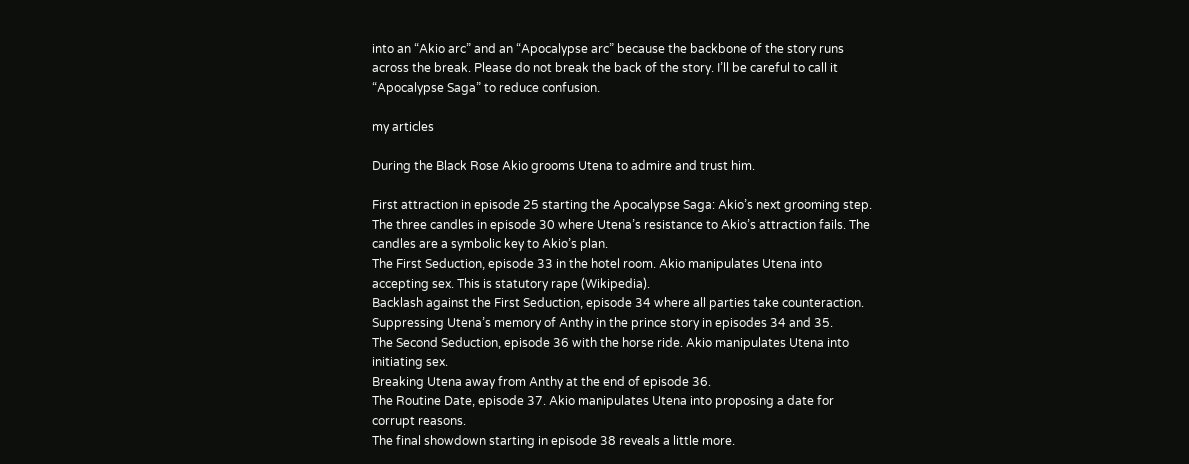into an “Akio arc” and an “Apocalypse arc” because the backbone of the story runs across the break. Please do not break the back of the story. I’ll be careful to call it “Apocalypse Saga” to reduce confusion.

my articles

During the Black Rose Akio grooms Utena to admire and trust him.

First attraction in episode 25 starting the Apocalypse Saga: Akio’s next grooming step.
The three candles in episode 30 where Utena’s resistance to Akio’s attraction fails. The candles are a symbolic key to Akio’s plan.
The First Seduction, episode 33 in the hotel room. Akio manipulates Utena into accepting sex. This is statutory rape (Wikipedia).
Backlash against the First Seduction, episode 34 where all parties take counteraction.
Suppressing Utena’s memory of Anthy in the prince story in episodes 34 and 35.
The Second Seduction, episode 36 with the horse ride. Akio manipulates Utena into initiating sex.
Breaking Utena away from Anthy at the end of episode 36.
The Routine Date, episode 37. Akio manipulates Utena into proposing a date for corrupt reasons.
The final showdown starting in episode 38 reveals a little more.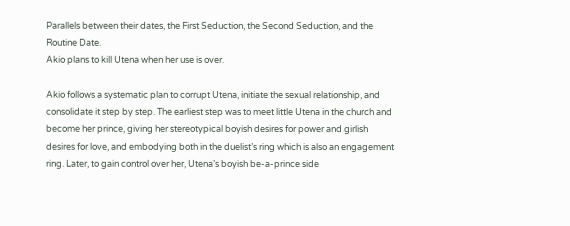Parallels between their dates, the First Seduction, the Second Seduction, and the Routine Date.
Akio plans to kill Utena when her use is over.

Akio follows a systematic plan to corrupt Utena, initiate the sexual relationship, and consolidate it step by step. The earliest step was to meet little Utena in the church and become her prince, giving her stereotypical boyish desires for power and girlish desires for love, and embodying both in the duelist’s ring which is also an engagement ring. Later, to gain control over her, Utena’s boyish be-a-prince side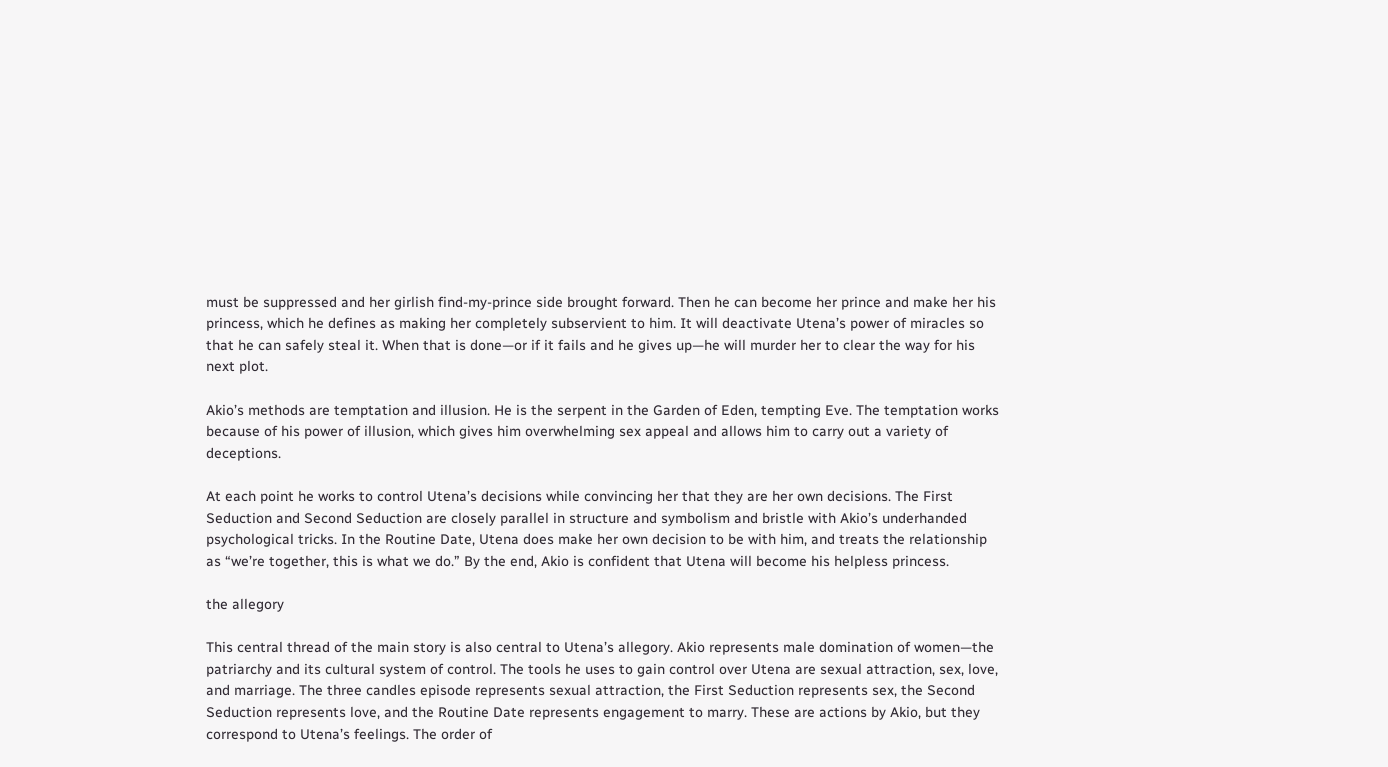must be suppressed and her girlish find-my-prince side brought forward. Then he can become her prince and make her his princess, which he defines as making her completely subservient to him. It will deactivate Utena’s power of miracles so that he can safely steal it. When that is done—or if it fails and he gives up—he will murder her to clear the way for his next plot.

Akio’s methods are temptation and illusion. He is the serpent in the Garden of Eden, tempting Eve. The temptation works because of his power of illusion, which gives him overwhelming sex appeal and allows him to carry out a variety of deceptions.

At each point he works to control Utena’s decisions while convincing her that they are her own decisions. The First Seduction and Second Seduction are closely parallel in structure and symbolism and bristle with Akio’s underhanded psychological tricks. In the Routine Date, Utena does make her own decision to be with him, and treats the relationship as “we’re together, this is what we do.” By the end, Akio is confident that Utena will become his helpless princess.

the allegory

This central thread of the main story is also central to Utena’s allegory. Akio represents male domination of women—the patriarchy and its cultural system of control. The tools he uses to gain control over Utena are sexual attraction, sex, love, and marriage. The three candles episode represents sexual attraction, the First Seduction represents sex, the Second Seduction represents love, and the Routine Date represents engagement to marry. These are actions by Akio, but they correspond to Utena’s feelings. The order of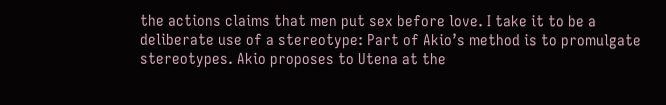the actions claims that men put sex before love. I take it to be a deliberate use of a stereotype: Part of Akio’s method is to promulgate stereotypes. Akio proposes to Utena at the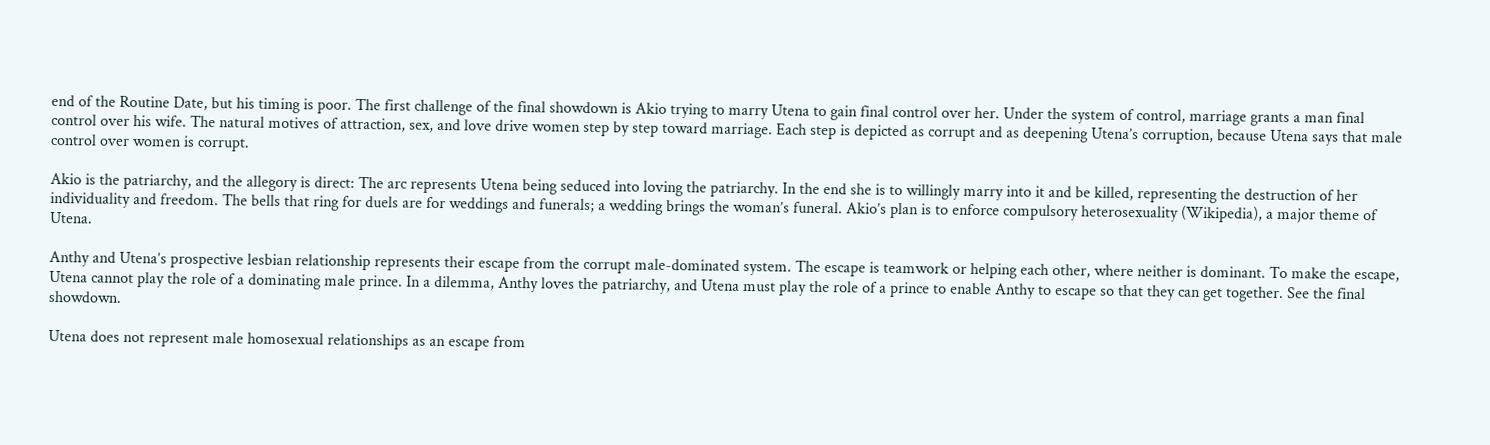end of the Routine Date, but his timing is poor. The first challenge of the final showdown is Akio trying to marry Utena to gain final control over her. Under the system of control, marriage grants a man final control over his wife. The natural motives of attraction, sex, and love drive women step by step toward marriage. Each step is depicted as corrupt and as deepening Utena’s corruption, because Utena says that male control over women is corrupt.

Akio is the patriarchy, and the allegory is direct: The arc represents Utena being seduced into loving the patriarchy. In the end she is to willingly marry into it and be killed, representing the destruction of her individuality and freedom. The bells that ring for duels are for weddings and funerals; a wedding brings the woman’s funeral. Akio’s plan is to enforce compulsory heterosexuality (Wikipedia), a major theme of Utena.

Anthy and Utena’s prospective lesbian relationship represents their escape from the corrupt male-dominated system. The escape is teamwork or helping each other, where neither is dominant. To make the escape, Utena cannot play the role of a dominating male prince. In a dilemma, Anthy loves the patriarchy, and Utena must play the role of a prince to enable Anthy to escape so that they can get together. See the final showdown.

Utena does not represent male homosexual relationships as an escape from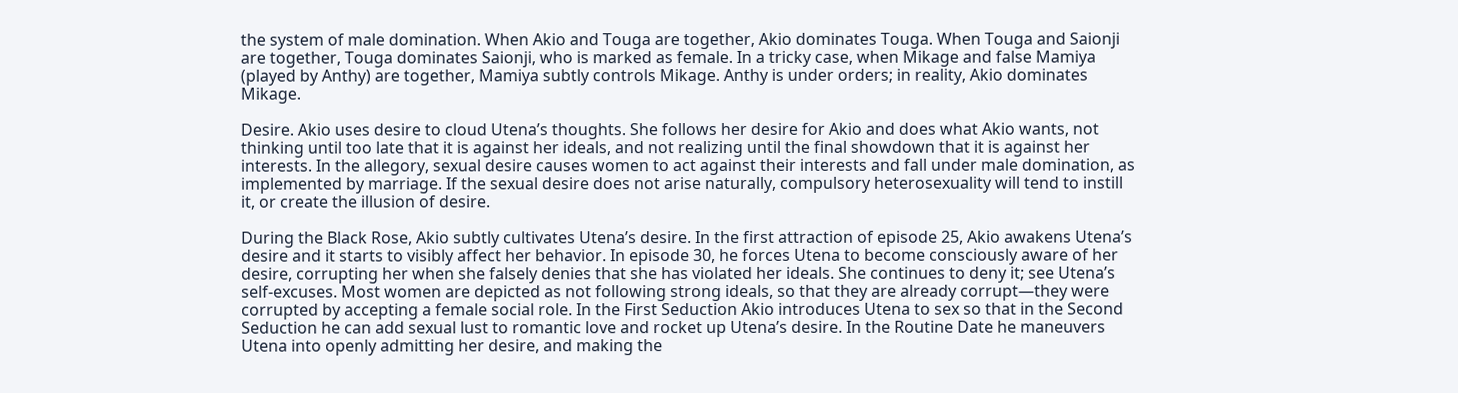the system of male domination. When Akio and Touga are together, Akio dominates Touga. When Touga and Saionji are together, Touga dominates Saionji, who is marked as female. In a tricky case, when Mikage and false Mamiya (played by Anthy) are together, Mamiya subtly controls Mikage. Anthy is under orders; in reality, Akio dominates Mikage.

Desire. Akio uses desire to cloud Utena’s thoughts. She follows her desire for Akio and does what Akio wants, not thinking until too late that it is against her ideals, and not realizing until the final showdown that it is against her interests. In the allegory, sexual desire causes women to act against their interests and fall under male domination, as implemented by marriage. If the sexual desire does not arise naturally, compulsory heterosexuality will tend to instill it, or create the illusion of desire.

During the Black Rose, Akio subtly cultivates Utena’s desire. In the first attraction of episode 25, Akio awakens Utena’s desire and it starts to visibly affect her behavior. In episode 30, he forces Utena to become consciously aware of her desire, corrupting her when she falsely denies that she has violated her ideals. She continues to deny it; see Utena’s self-excuses. Most women are depicted as not following strong ideals, so that they are already corrupt—they were corrupted by accepting a female social role. In the First Seduction Akio introduces Utena to sex so that in the Second Seduction he can add sexual lust to romantic love and rocket up Utena’s desire. In the Routine Date he maneuvers Utena into openly admitting her desire, and making the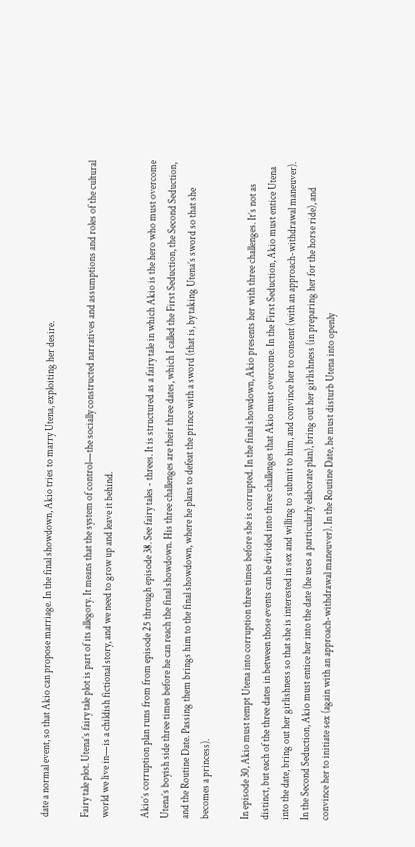date a normal event, so that Akio can propose marriage. In the final showdown, Akio tries to marry Utena, exploiting her desire.

Fairy tale plot. Utena’s fairy tale plot is part of its allegory. It means that the system of control—the socially constructed narratives and assumptions and roles of the cultural world we live in—is a childish fictional story, and we need to grow up and leave it behind.

Akio’s corruption plan runs from from episode 25 through episode 38. See fairy tales - threes. It is structured as a fairy tale in which Akio is the hero who must overcome Utena’s boyish side three times before he can reach the final showdown. His three challenges are their three dates, which I called the First Seduction, the Second Seduction, and the Routine Date. Passing them brings him to the final showdown, where he plans to defeat the prince with a sword (that is, by taking Utena’s sword so that she becomes a princess).

In episode 30, Akio must tempt Utena into corruption three times before she is corrupted. In the final showdown, Akio presents her with three challenges. It’s not as distinct, but each of the three dates in between those events can be divided into three challenges that Akio must overcome. In the First Seduction, Akio must entice Utena into the date, bring out her girlishness so that she is interested in sex and willing to submit to him, and convince her to consent (with an approach-withdrawal maneuver). In the Second Seduction, Akio must entice her into the date (he uses a particularly elaborate plan), bring out her girlishness (in preparing her for the horse ride), and convince her to initiate sex (again with an approach-withdrawal maneuver). In the Routine Date, he must disturb Utena into openly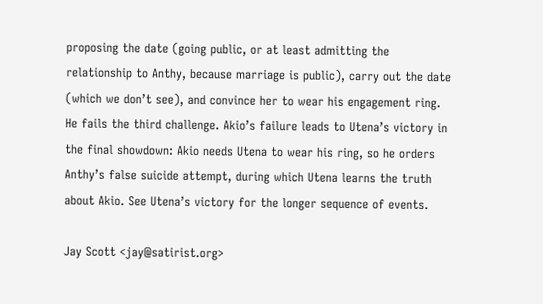proposing the date (going public, or at least admitting the relationship to Anthy, because marriage is public), carry out the date (which we don’t see), and convince her to wear his engagement ring. He fails the third challenge. Akio’s failure leads to Utena’s victory in the final showdown: Akio needs Utena to wear his ring, so he orders Anthy’s false suicide attempt, during which Utena learns the truth about Akio. See Utena’s victory for the longer sequence of events.

Jay Scott <jay@satirist.org>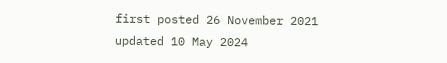first posted 26 November 2021
updated 10 May 2024